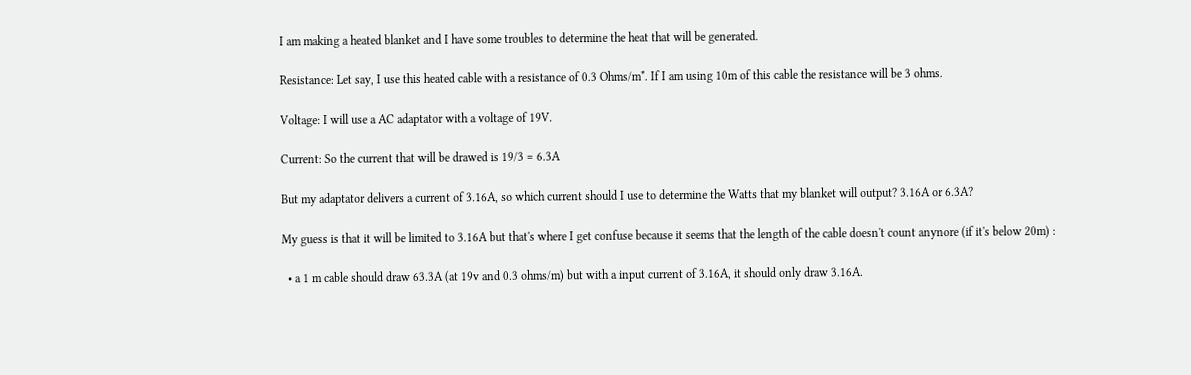I am making a heated blanket and I have some troubles to determine the heat that will be generated.

Resistance: Let say, I use this heated cable with a resistance of 0.3 Ohms/m*. If I am using 10m of this cable the resistance will be 3 ohms.

Voltage: I will use a AC adaptator with a voltage of 19V.

Current: So the current that will be drawed is 19/3 = 6.3A

But my adaptator delivers a current of 3.16A, so which current should I use to determine the Watts that my blanket will output? 3.16A or 6.3A?

My guess is that it will be limited to 3.16A but that's where I get confuse because it seems that the length of the cable doesn't count anynore (if it's below 20m) :

  • a 1 m cable should draw 63.3A (at 19v and 0.3 ohms/m) but with a input current of 3.16A, it should only draw 3.16A.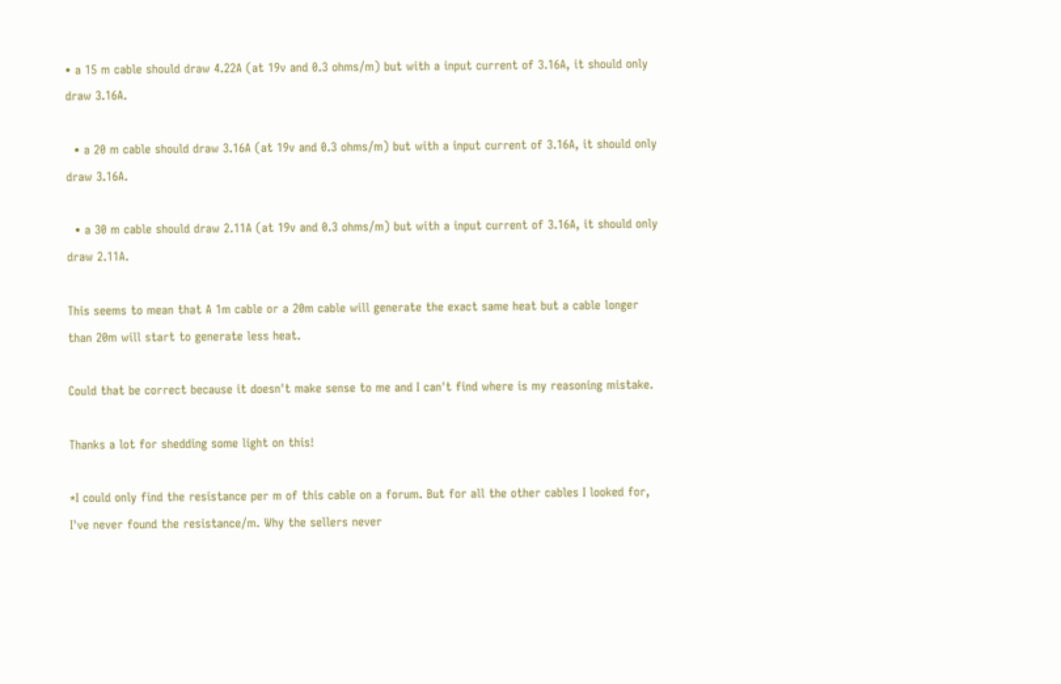• a 15 m cable should draw 4.22A (at 19v and 0.3 ohms/m) but with a input current of 3.16A, it should only draw 3.16A.

  • a 20 m cable should draw 3.16A (at 19v and 0.3 ohms/m) but with a input current of 3.16A, it should only draw 3.16A.

  • a 30 m cable should draw 2.11A (at 19v and 0.3 ohms/m) but with a input current of 3.16A, it should only draw 2.11A.

This seems to mean that A 1m cable or a 20m cable will generate the exact same heat but a cable longer than 20m will start to generate less heat.

Could that be correct because it doesn't make sense to me and I can't find where is my reasoning mistake.

Thanks a lot for shedding some light on this!

*I could only find the resistance per m of this cable on a forum. But for all the other cables I looked for, I've never found the resistance/m. Why the sellers never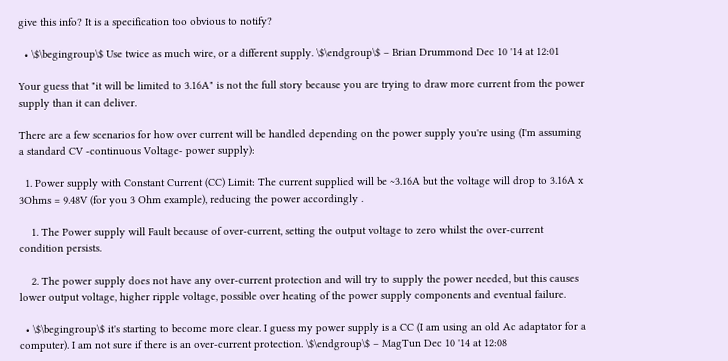give this info? It is a specification too obvious to notify?

  • \$\begingroup\$ Use twice as much wire, or a different supply. \$\endgroup\$ – Brian Drummond Dec 10 '14 at 12:01

Your guess that "it will be limited to 3.16A" is not the full story because you are trying to draw more current from the power supply than it can deliver.

There are a few scenarios for how over current will be handled depending on the power supply you're using (I'm assuming a standard CV -continuous Voltage- power supply):

  1. Power supply with Constant Current (CC) Limit: The current supplied will be ~3.16A but the voltage will drop to 3.16A x 3Ohms = 9.48V (for you 3 Ohm example), reducing the power accordingly .

    1. The Power supply will Fault because of over-current, setting the output voltage to zero whilst the over-current condition persists.

    2. The power supply does not have any over-current protection and will try to supply the power needed, but this causes lower output voltage, higher ripple voltage, possible over heating of the power supply components and eventual failure.

  • \$\begingroup\$ it's starting to become more clear. I guess my power supply is a CC (I am using an old Ac adaptator for a computer). I am not sure if there is an over-current protection. \$\endgroup\$ – MagTun Dec 10 '14 at 12:08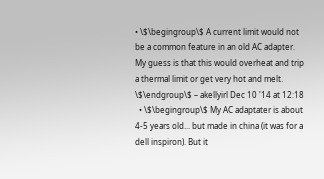• \$\begingroup\$ A current limit would not be a common feature in an old AC adapter. My guess is that this would overheat and trip a thermal limit or get very hot and melt. \$\endgroup\$ – akellyirl Dec 10 '14 at 12:18
  • \$\begingroup\$ My AC adaptater is about 4-5 years old... but made in china (it was for a dell inspiron). But it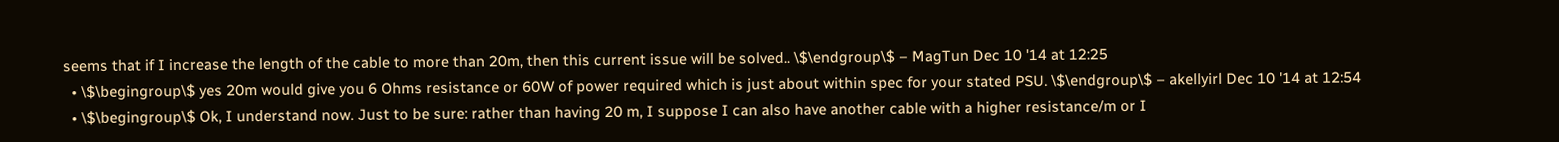seems that if I increase the length of the cable to more than 20m, then this current issue will be solved.. \$\endgroup\$ – MagTun Dec 10 '14 at 12:25
  • \$\begingroup\$ yes 20m would give you 6 Ohms resistance or 60W of power required which is just about within spec for your stated PSU. \$\endgroup\$ – akellyirl Dec 10 '14 at 12:54
  • \$\begingroup\$ Ok, I understand now. Just to be sure: rather than having 20 m, I suppose I can also have another cable with a higher resistance/m or I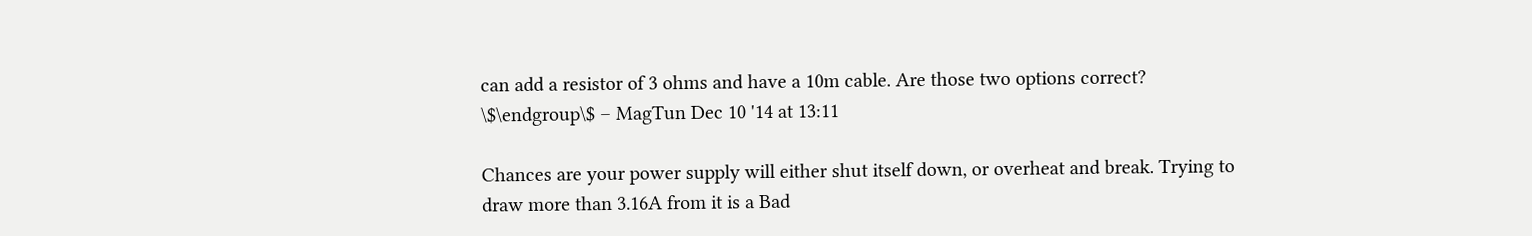can add a resistor of 3 ohms and have a 10m cable. Are those two options correct? \$\endgroup\$ – MagTun Dec 10 '14 at 13:11

Chances are your power supply will either shut itself down, or overheat and break. Trying to draw more than 3.16A from it is a Bad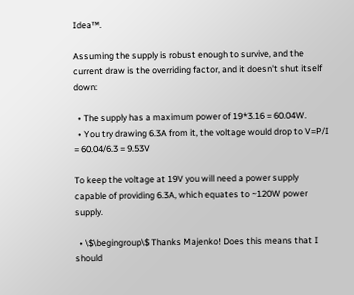Idea™.

Assuming the supply is robust enough to survive, and the current draw is the overriding factor, and it doesn't shut itself down:

  • The supply has a maximum power of 19*3.16 = 60.04W.
  • You try drawing 6.3A from it, the voltage would drop to V=P/I = 60.04/6.3 = 9.53V

To keep the voltage at 19V you will need a power supply capable of providing 6.3A, which equates to ~120W power supply.

  • \$\begingroup\$ Thanks Majenko! Does this means that I should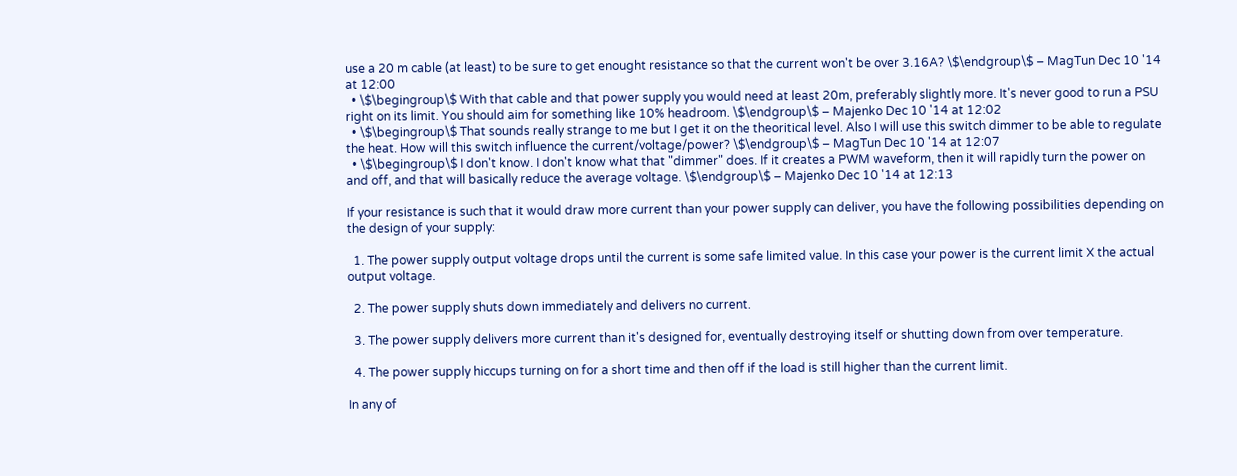use a 20 m cable (at least) to be sure to get enought resistance so that the current won't be over 3.16A? \$\endgroup\$ – MagTun Dec 10 '14 at 12:00
  • \$\begingroup\$ With that cable and that power supply you would need at least 20m, preferably slightly more. It's never good to run a PSU right on its limit. You should aim for something like 10% headroom. \$\endgroup\$ – Majenko Dec 10 '14 at 12:02
  • \$\begingroup\$ That sounds really strange to me but I get it on the theoritical level. Also I will use this switch dimmer to be able to regulate the heat. How will this switch influence the current/voltage/power? \$\endgroup\$ – MagTun Dec 10 '14 at 12:07
  • \$\begingroup\$ I don't know. I don't know what that "dimmer" does. If it creates a PWM waveform, then it will rapidly turn the power on and off, and that will basically reduce the average voltage. \$\endgroup\$ – Majenko Dec 10 '14 at 12:13

If your resistance is such that it would draw more current than your power supply can deliver, you have the following possibilities depending on the design of your supply:

  1. The power supply output voltage drops until the current is some safe limited value. In this case your power is the current limit X the actual output voltage.

  2. The power supply shuts down immediately and delivers no current.

  3. The power supply delivers more current than it's designed for, eventually destroying itself or shutting down from over temperature.

  4. The power supply hiccups turning on for a short time and then off if the load is still higher than the current limit.

In any of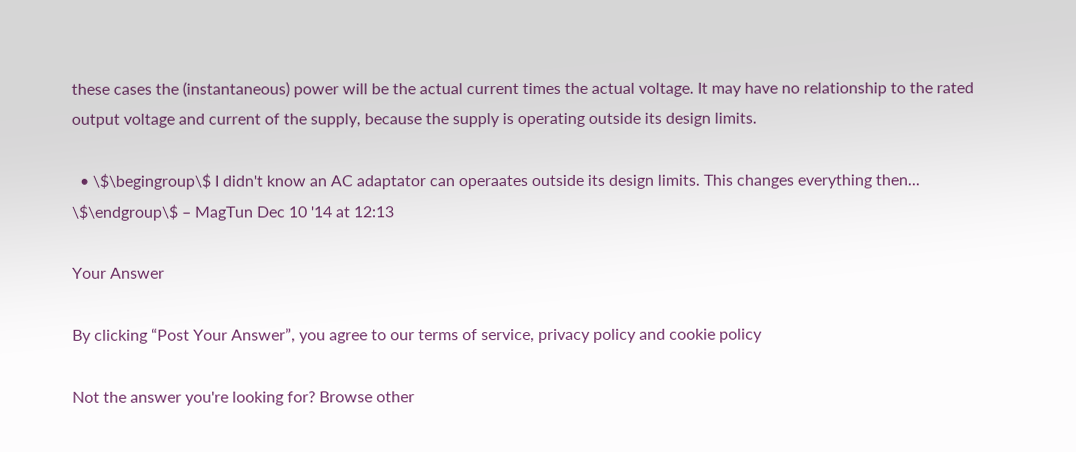these cases the (instantaneous) power will be the actual current times the actual voltage. It may have no relationship to the rated output voltage and current of the supply, because the supply is operating outside its design limits.

  • \$\begingroup\$ I didn't know an AC adaptator can operaates outside its design limits. This changes everything then... \$\endgroup\$ – MagTun Dec 10 '14 at 12:13

Your Answer

By clicking “Post Your Answer”, you agree to our terms of service, privacy policy and cookie policy

Not the answer you're looking for? Browse other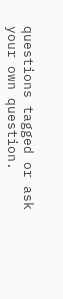questions tagged or ask your own question.